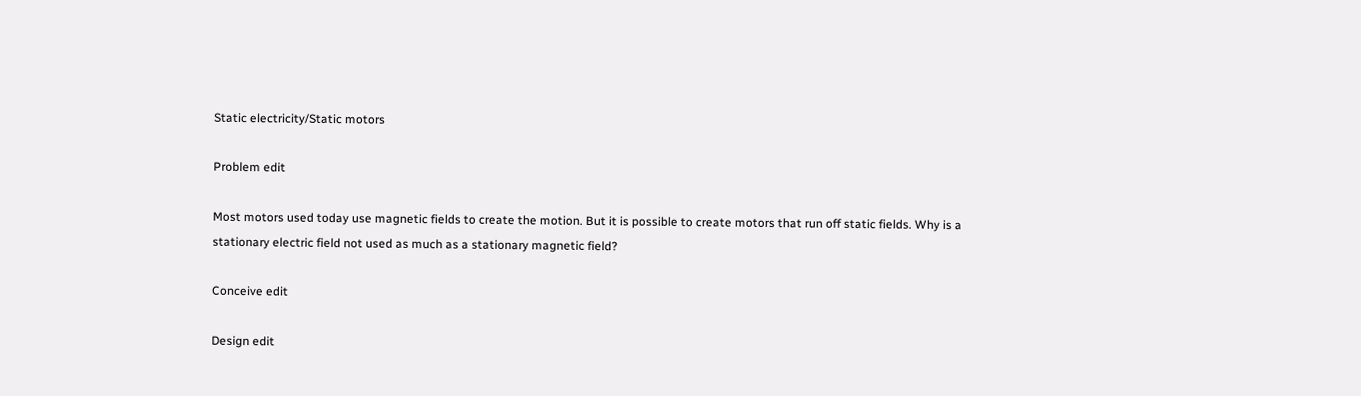Static electricity/Static motors

Problem edit

Most motors used today use magnetic fields to create the motion. But it is possible to create motors that run off static fields. Why is a stationary electric field not used as much as a stationary magnetic field?

Conceive edit

Design edit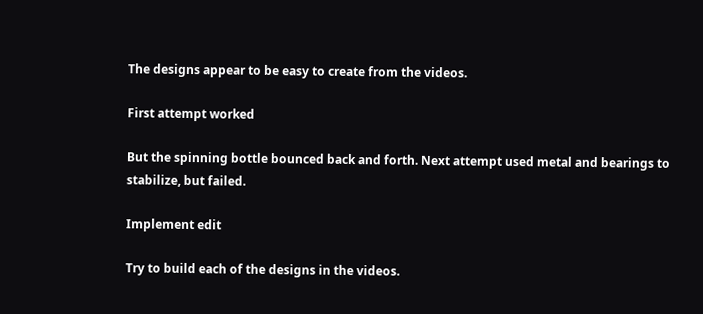The designs appear to be easy to create from the videos.

First attempt worked

But the spinning bottle bounced back and forth. Next attempt used metal and bearings to stabilize, but failed.

Implement edit

Try to build each of the designs in the videos.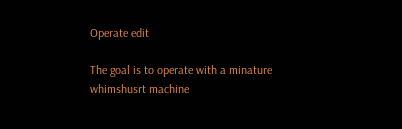Operate edit

The goal is to operate with a minature whimshusrt machine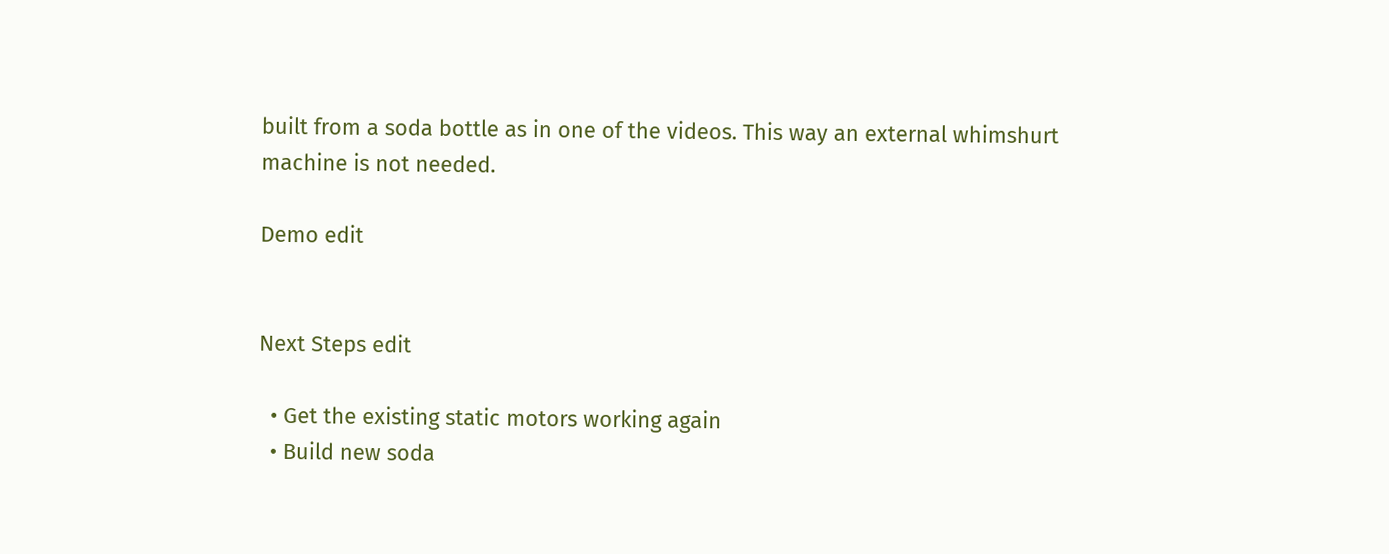built from a soda bottle as in one of the videos. This way an external whimshurt machine is not needed.

Demo edit


Next Steps edit

  • Get the existing static motors working again
  • Build new soda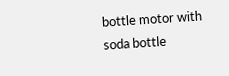bottle motor with soda bottle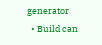generator
  • Build can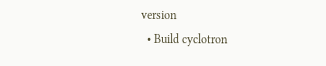version
  • Build cyclotron